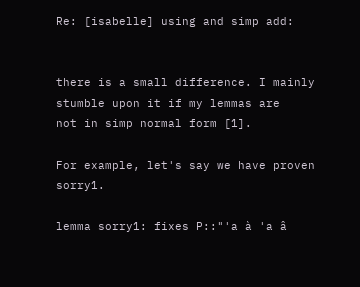Re: [isabelle] using and simp add:


there is a small difference. I mainly stumble upon it if my lemmas are
not in simp normal form [1].

For example, let's say we have proven sorry1.

lemma sorry1: fixes P::"'a à 'a â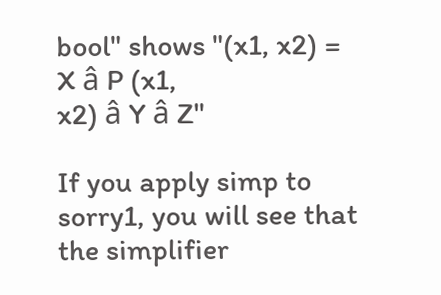bool" shows "(x1, x2) = X â P (x1,
x2) â Y â Z"

If you apply simp to sorry1, you will see that the simplifier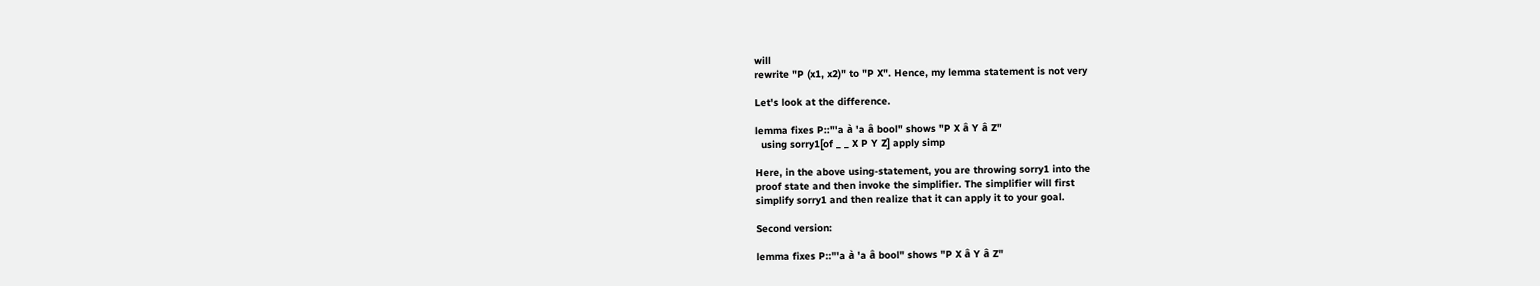will
rewrite "P (x1, x2)" to "P X". Hence, my lemma statement is not very

Let's look at the difference.

lemma fixes P::"'a à 'a â bool" shows "P X â Y â Z"
  using sorry1[of _ _ X P Y Z] apply simp

Here, in the above using-statement, you are throwing sorry1 into the
proof state and then invoke the simplifier. The simplifier will first
simplify sorry1 and then realize that it can apply it to your goal.

Second version:

lemma fixes P::"'a à 'a â bool" shows "P X â Y â Z"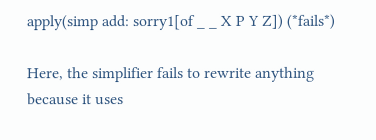apply(simp add: sorry1[of _ _ X P Y Z]) (*fails*)

Here, the simplifier fails to rewrite anything because it uses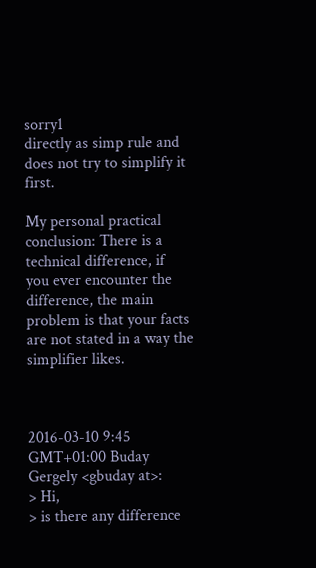sorry1
directly as simp rule and does not try to simplify it first.

My personal practical conclusion: There is a technical difference, if
you ever encounter the difference, the main problem is that your facts
are not stated in a way the simplifier likes.



2016-03-10 9:45 GMT+01:00 Buday Gergely <gbuday at>:
> Hi,
> is there any difference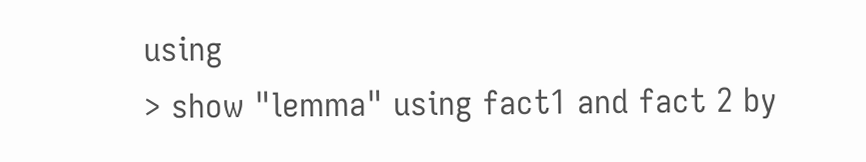using
> show "lemma" using fact1 and fact 2 by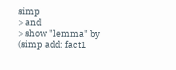simp
> and
> show "lemma" by (simp add: fact1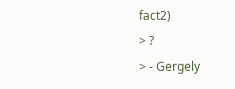fact2)
> ?
> - Gergely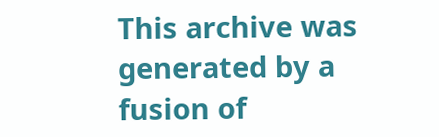This archive was generated by a fusion of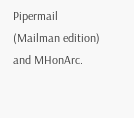Pipermail (Mailman edition) and MHonArc.